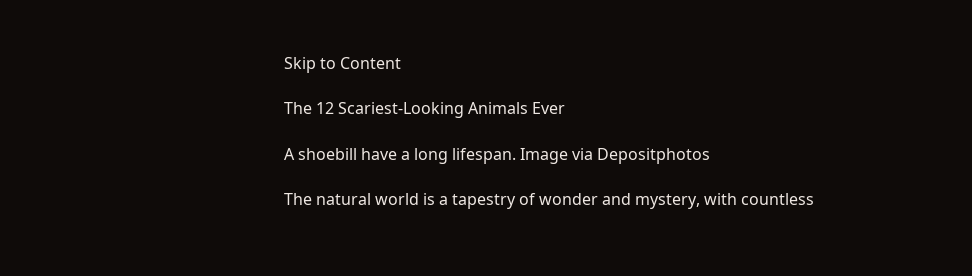Skip to Content

The 12 Scariest-Looking Animals Ever

A shoebill have a long lifespan. Image via Depositphotos

The natural world is a tapestry of wonder and mystery, with countless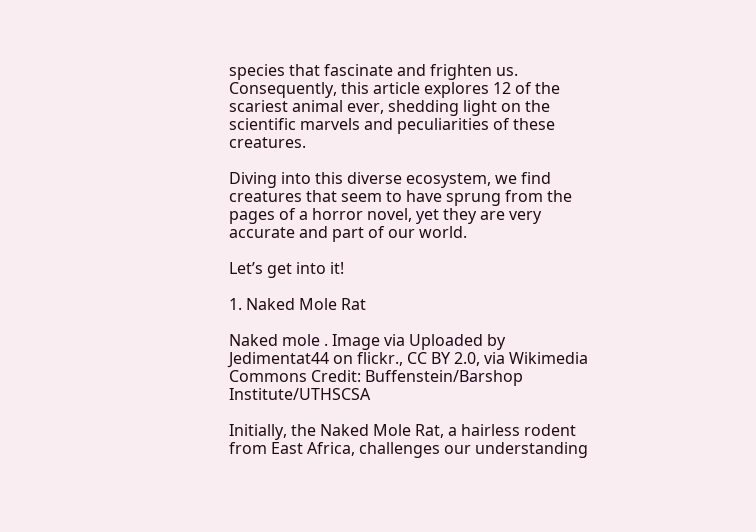species that fascinate and frighten us. Consequently, this article explores 12 of the scariest animal ever, shedding light on the scientific marvels and peculiarities of these creatures.

Diving into this diverse ecosystem, we find creatures that seem to have sprung from the pages of a horror novel, yet they are very accurate and part of our world.

Let’s get into it!

1. Naked Mole Rat

Naked mole . Image via Uploaded by Jedimentat44 on flickr., CC BY 2.0, via Wikimedia Commons Credit: Buffenstein/Barshop Institute/UTHSCSA

Initially, the Naked Mole Rat, a hairless rodent from East Africa, challenges our understanding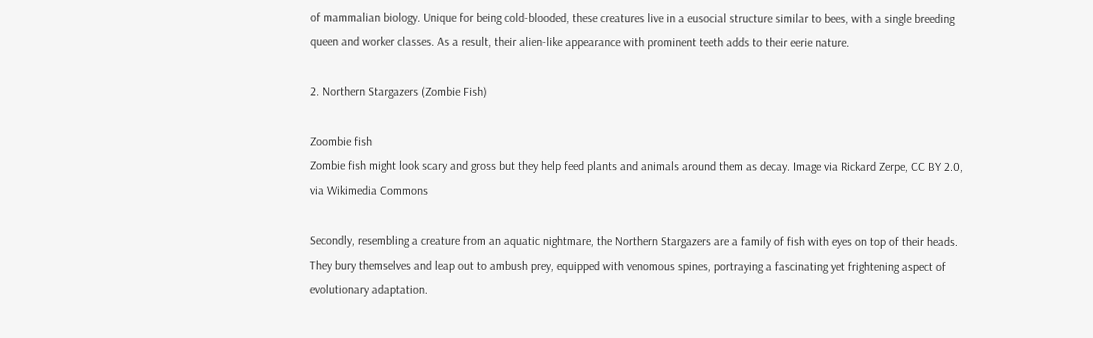of mammalian biology. Unique for being cold-blooded, these creatures live in a eusocial structure similar to bees, with a single breeding queen and worker classes. As a result, their alien-like appearance with prominent teeth adds to their eerie nature.

2. Northern Stargazers (Zombie Fish)

Zoombie fish
Zombie fish might look scary and gross but they help feed plants and animals around them as decay. Image via Rickard Zerpe, CC BY 2.0, via Wikimedia Commons

Secondly, resembling a creature from an aquatic nightmare, the Northern Stargazers are a family of fish with eyes on top of their heads. They bury themselves and leap out to ambush prey, equipped with venomous spines, portraying a fascinating yet frightening aspect of evolutionary adaptation.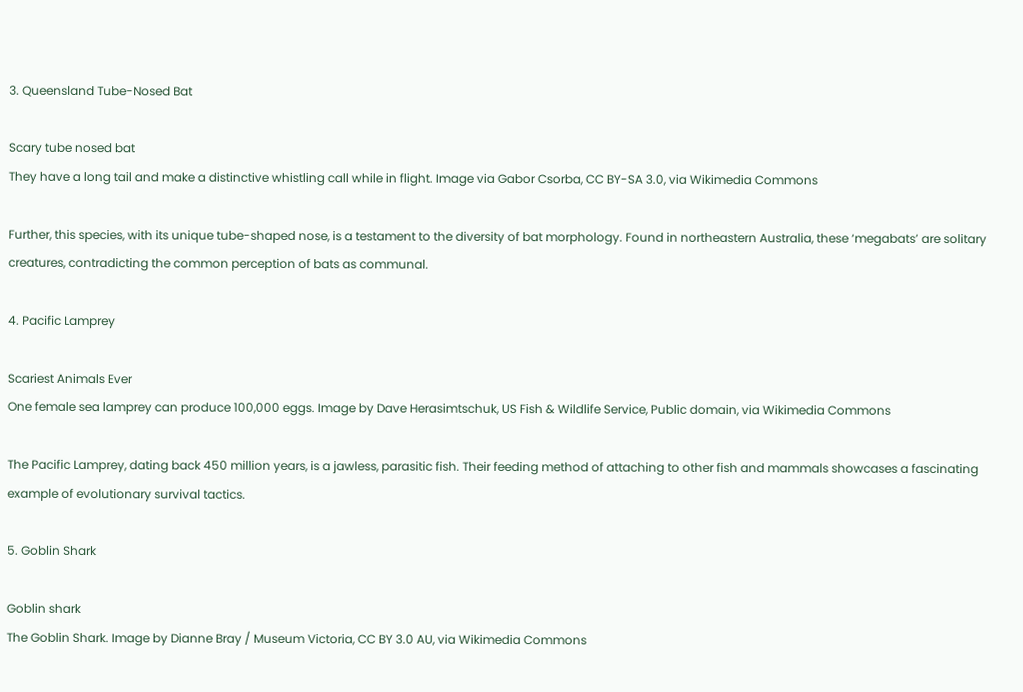3. Queensland Tube-Nosed Bat

Scary tube nosed bat
They have a long tail and make a distinctive whistling call while in flight. Image via Gabor Csorba, CC BY-SA 3.0, via Wikimedia Commons

Further, this species, with its unique tube-shaped nose, is a testament to the diversity of bat morphology. Found in northeastern Australia, these ‘megabats’ are solitary creatures, contradicting the common perception of bats as communal.

4. Pacific Lamprey

Scariest Animals Ever
One female sea lamprey can produce 100,000 eggs. Image by Dave Herasimtschuk, US Fish & Wildlife Service, Public domain, via Wikimedia Commons

The Pacific Lamprey, dating back 450 million years, is a jawless, parasitic fish. Their feeding method of attaching to other fish and mammals showcases a fascinating example of evolutionary survival tactics.

5. Goblin Shark

Goblin shark
The Goblin Shark. Image by Dianne Bray / Museum Victoria, CC BY 3.0 AU, via Wikimedia Commons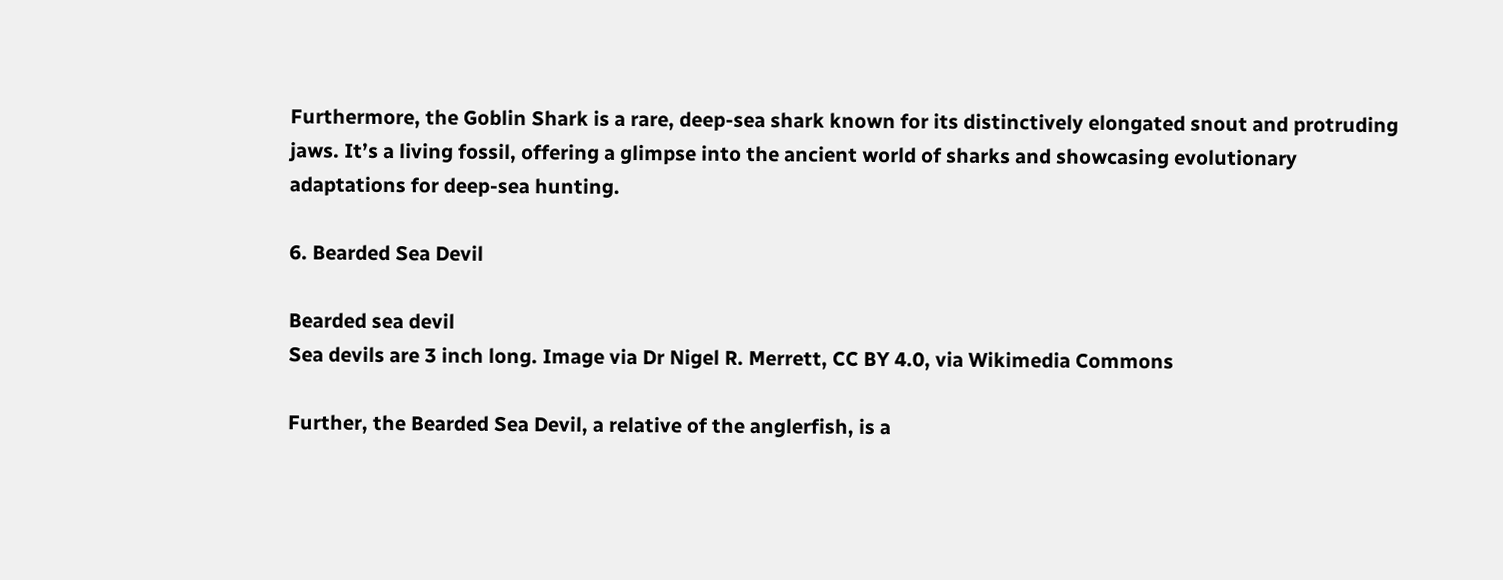Furthermore, the Goblin Shark is a rare, deep-sea shark known for its distinctively elongated snout and protruding jaws. It’s a living fossil, offering a glimpse into the ancient world of sharks and showcasing evolutionary adaptations for deep-sea hunting.

6. Bearded Sea Devil

Bearded sea devil
Sea devils are 3 inch long. Image via Dr Nigel R. Merrett, CC BY 4.0, via Wikimedia Commons

Further, the Bearded Sea Devil, a relative of the anglerfish, is a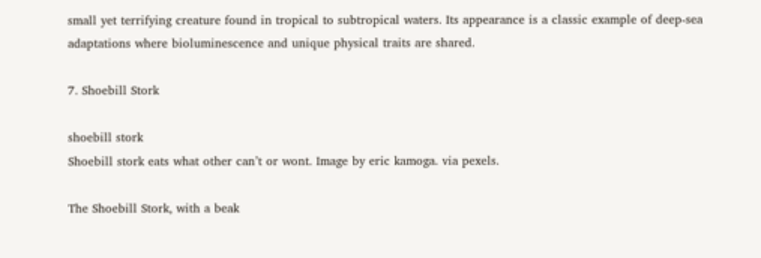small yet terrifying creature found in tropical to subtropical waters. Its appearance is a classic example of deep-sea adaptations where bioluminescence and unique physical traits are shared.

7. Shoebill Stork

shoebill stork
Shoebill stork eats what other can’t or wont. Image by eric kamoga. via pexels.

The Shoebill Stork, with a beak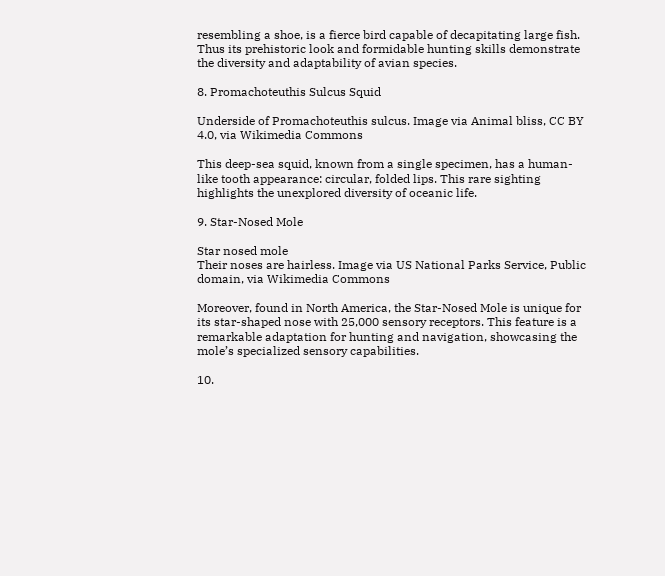resembling a shoe, is a fierce bird capable of decapitating large fish. Thus its prehistoric look and formidable hunting skills demonstrate the diversity and adaptability of avian species.

8. Promachoteuthis Sulcus Squid

Underside of Promachoteuthis sulcus. Image via Animal bliss, CC BY 4.0, via Wikimedia Commons

This deep-sea squid, known from a single specimen, has a human-like tooth appearance: circular, folded lips. This rare sighting highlights the unexplored diversity of oceanic life.

9. Star-Nosed Mole

Star nosed mole
Their noses are hairless. Image via US National Parks Service, Public domain, via Wikimedia Commons

Moreover, found in North America, the Star-Nosed Mole is unique for its star-shaped nose with 25,000 sensory receptors. This feature is a remarkable adaptation for hunting and navigation, showcasing the mole’s specialized sensory capabilities.

10.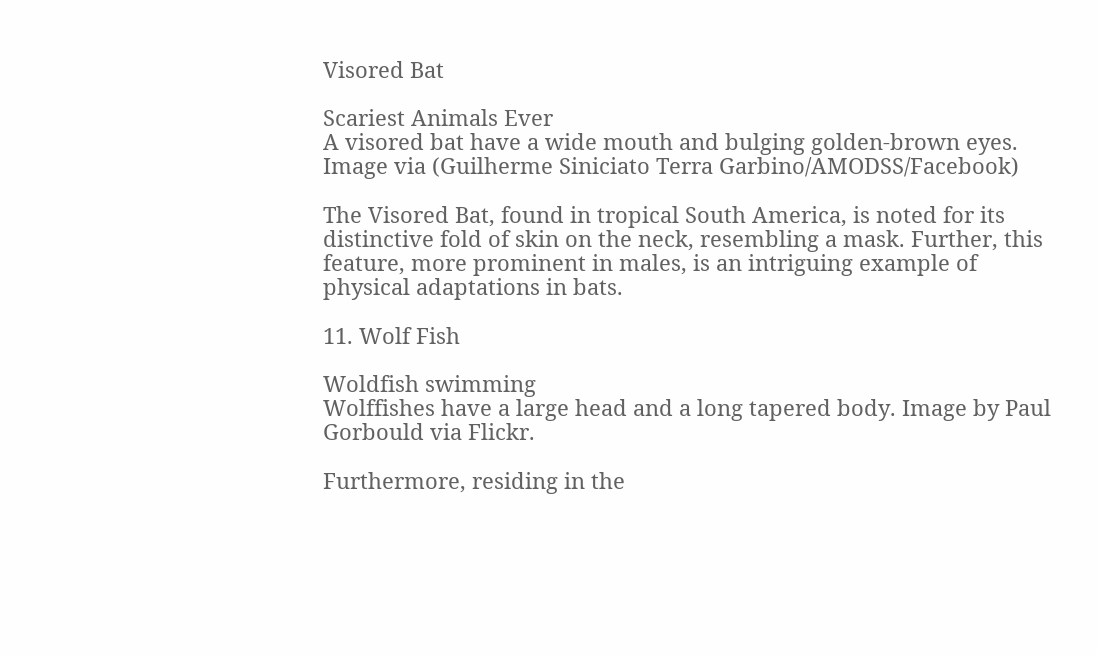Visored Bat

Scariest Animals Ever
A visored bat have a wide mouth and bulging golden-brown eyes. Image via (Guilherme Siniciato Terra Garbino/AMODSS/Facebook)

The Visored Bat, found in tropical South America, is noted for its distinctive fold of skin on the neck, resembling a mask. Further, this feature, more prominent in males, is an intriguing example of physical adaptations in bats.

11. Wolf Fish

Woldfish swimming
Wolffishes have a large head and a long tapered body. Image by Paul Gorbould via Flickr.

Furthermore, residing in the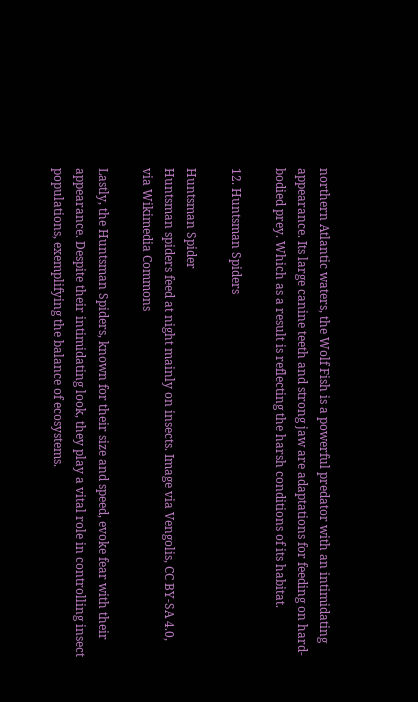northern Atlantic waters, the Wolf Fish is a powerful predator with an intimidating appearance. Its large canine teeth and strong jaw are adaptations for feeding on hard-bodied prey. Which as a result is reflecting the harsh conditions of its habitat.

12. Huntsman Spiders

Huntsman Spider
Huntsman spiders feed at night mainly on insects. Image via Vengolis, CC BY-SA 4.0, via Wikimedia Commons

Lastly, the Huntsman Spiders, known for their size and speed, evoke fear with their appearance. Despite their intimidating look, they play a vital role in controlling insect populations, exemplifying the balance of ecosystems.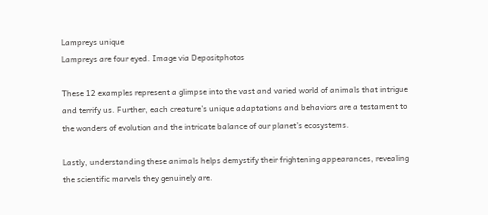Lampreys unique
Lampreys are four eyed. Image via Depositphotos

These 12 examples represent a glimpse into the vast and varied world of animals that intrigue and terrify us. Further, each creature’s unique adaptations and behaviors are a testament to the wonders of evolution and the intricate balance of our planet’s ecosystems.

Lastly, understanding these animals helps demystify their frightening appearances, revealing the scientific marvels they genuinely are.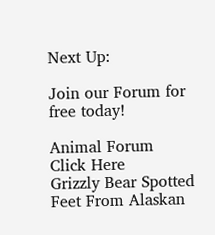Next Up:

Join our Forum for free today!

Animal Forum
Click Here
Grizzly Bear Spotted Feet From Alaskan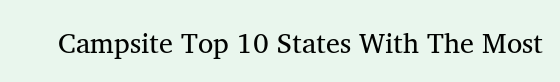Campsite Top 10 States With The Most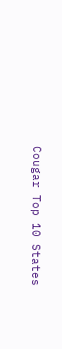Cougar Top 10 States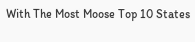With The Most Moose Top 10 States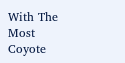With The Most Coyote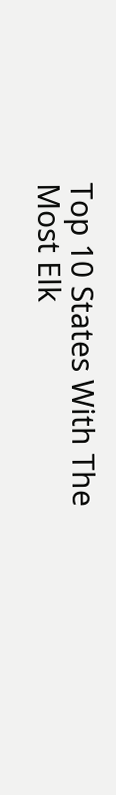Top 10 States With The Most Elk